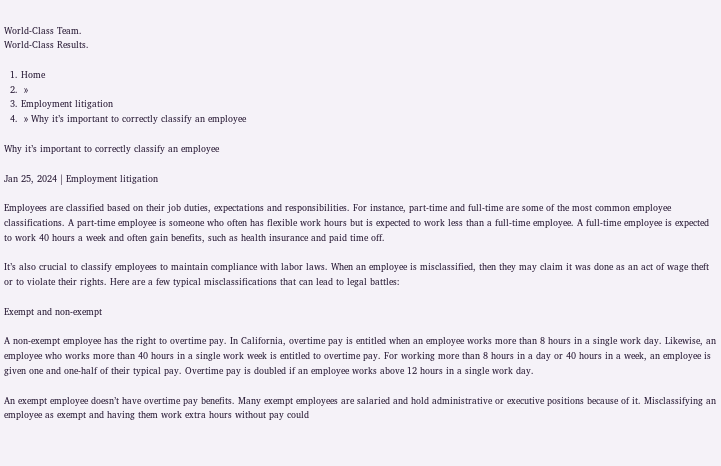World-Class Team.
World-Class Results.

  1. Home
  2.  »
  3. Employment litigation
  4.  » Why it’s important to correctly classify an employee

Why it’s important to correctly classify an employee

Jan 25, 2024 | Employment litigation

Employees are classified based on their job duties, expectations and responsibilities. For instance, part-time and full-time are some of the most common employee classifications. A part-time employee is someone who often has flexible work hours but is expected to work less than a full-time employee. A full-time employee is expected to work 40 hours a week and often gain benefits, such as health insurance and paid time off.

It’s also crucial to classify employees to maintain compliance with labor laws. When an employee is misclassified, then they may claim it was done as an act of wage theft or to violate their rights. Here are a few typical misclassifications that can lead to legal battles:

Exempt and non-exempt

A non-exempt employee has the right to overtime pay. In California, overtime pay is entitled when an employee works more than 8 hours in a single work day. Likewise, an employee who works more than 40 hours in a single work week is entitled to overtime pay. For working more than 8 hours in a day or 40 hours in a week, an employee is given one and one-half of their typical pay. Overtime pay is doubled if an employee works above 12 hours in a single work day.

An exempt employee doesn’t have overtime pay benefits. Many exempt employees are salaried and hold administrative or executive positions because of it. Misclassifying an employee as exempt and having them work extra hours without pay could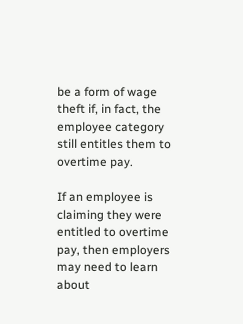be a form of wage theft if, in fact, the employee category still entitles them to overtime pay.

If an employee is claiming they were entitled to overtime pay, then employers may need to learn about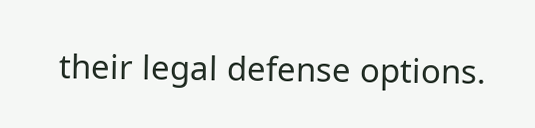their legal defense options.